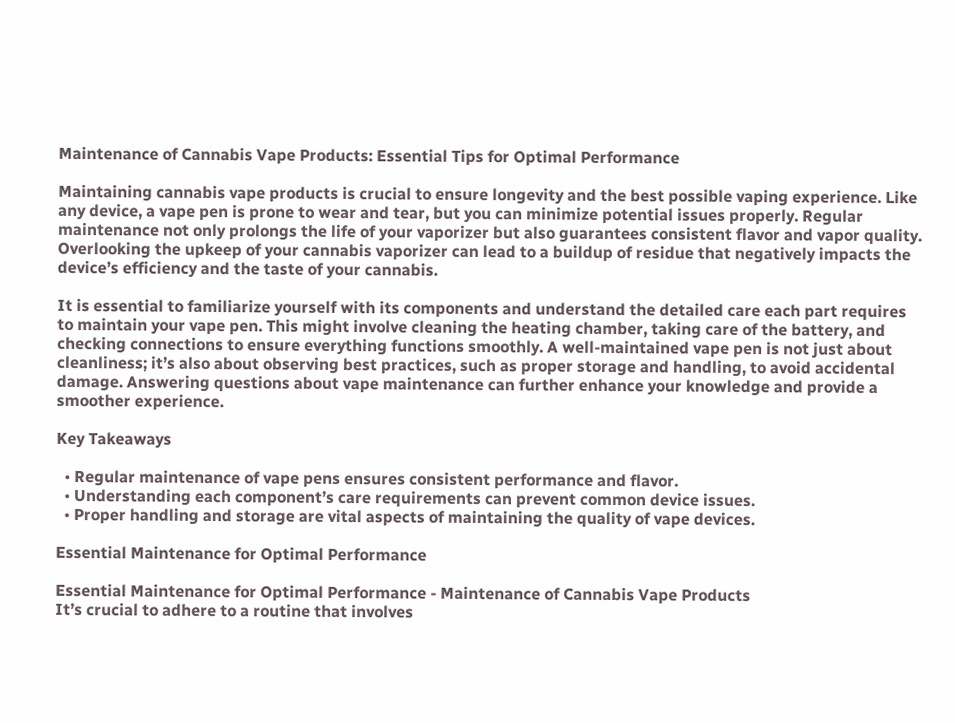Maintenance of Cannabis Vape Products: Essential Tips for Optimal Performance

Maintaining cannabis vape products is crucial to ensure longevity and the best possible vaping experience. Like any device, a vape pen is prone to wear and tear, but you can minimize potential issues properly. Regular maintenance not only prolongs the life of your vaporizer but also guarantees consistent flavor and vapor quality. Overlooking the upkeep of your cannabis vaporizer can lead to a buildup of residue that negatively impacts the device’s efficiency and the taste of your cannabis.

It is essential to familiarize yourself with its components and understand the detailed care each part requires to maintain your vape pen. This might involve cleaning the heating chamber, taking care of the battery, and checking connections to ensure everything functions smoothly. A well-maintained vape pen is not just about cleanliness; it’s also about observing best practices, such as proper storage and handling, to avoid accidental damage. Answering questions about vape maintenance can further enhance your knowledge and provide a smoother experience.

Key Takeaways

  • Regular maintenance of vape pens ensures consistent performance and flavor.
  • Understanding each component’s care requirements can prevent common device issues.
  • Proper handling and storage are vital aspects of maintaining the quality of vape devices.

Essential Maintenance for Optimal Performance

Essential Maintenance for Optimal Performance - Maintenance of Cannabis Vape Products
It’s crucial to adhere to a routine that involves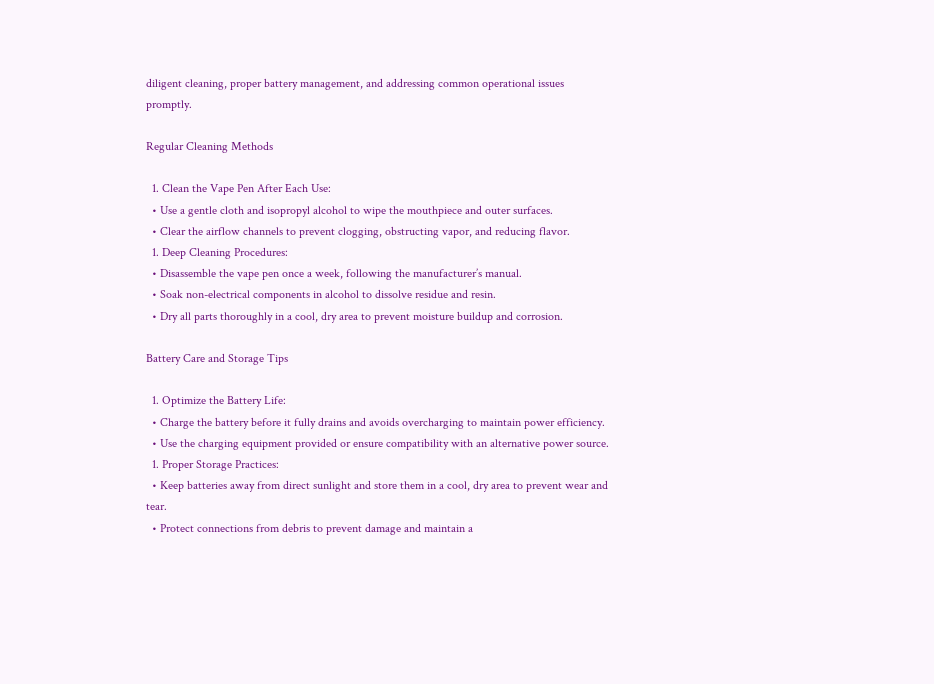diligent cleaning, proper battery management, and addressing common operational issues promptly.

Regular Cleaning Methods

  1. Clean the Vape Pen After Each Use:
  • Use a gentle cloth and isopropyl alcohol to wipe the mouthpiece and outer surfaces.
  • Clear the airflow channels to prevent clogging, obstructing vapor, and reducing flavor.
  1. Deep Cleaning Procedures:
  • Disassemble the vape pen once a week, following the manufacturer’s manual.
  • Soak non-electrical components in alcohol to dissolve residue and resin.
  • Dry all parts thoroughly in a cool, dry area to prevent moisture buildup and corrosion.

Battery Care and Storage Tips

  1. Optimize the Battery Life:
  • Charge the battery before it fully drains and avoids overcharging to maintain power efficiency.
  • Use the charging equipment provided or ensure compatibility with an alternative power source.
  1. Proper Storage Practices:
  • Keep batteries away from direct sunlight and store them in a cool, dry area to prevent wear and tear.
  • Protect connections from debris to prevent damage and maintain a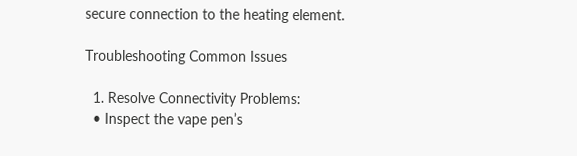secure connection to the heating element.

Troubleshooting Common Issues

  1. Resolve Connectivity Problems:
  • Inspect the vape pen’s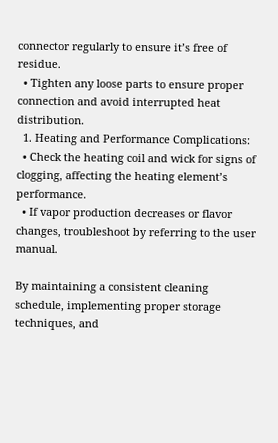connector regularly to ensure it’s free of residue.
  • Tighten any loose parts to ensure proper connection and avoid interrupted heat distribution.
  1. Heating and Performance Complications:
  • Check the heating coil and wick for signs of clogging, affecting the heating element’s performance.
  • If vapor production decreases or flavor changes, troubleshoot by referring to the user manual.

By maintaining a consistent cleaning schedule, implementing proper storage techniques, and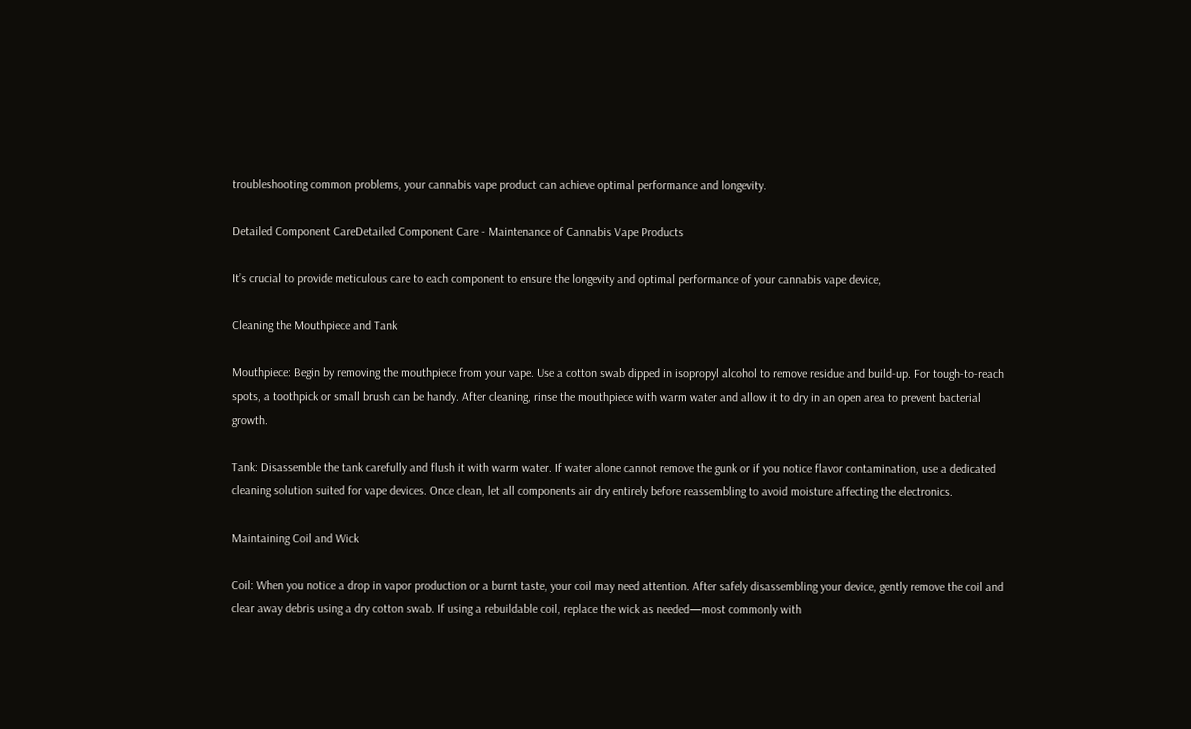troubleshooting common problems, your cannabis vape product can achieve optimal performance and longevity.

Detailed Component CareDetailed Component Care - Maintenance of Cannabis Vape Products

It’s crucial to provide meticulous care to each component to ensure the longevity and optimal performance of your cannabis vape device,

Cleaning the Mouthpiece and Tank

Mouthpiece: Begin by removing the mouthpiece from your vape. Use a cotton swab dipped in isopropyl alcohol to remove residue and build-up. For tough-to-reach spots, a toothpick or small brush can be handy. After cleaning, rinse the mouthpiece with warm water and allow it to dry in an open area to prevent bacterial growth.

Tank: Disassemble the tank carefully and flush it with warm water. If water alone cannot remove the gunk or if you notice flavor contamination, use a dedicated cleaning solution suited for vape devices. Once clean, let all components air dry entirely before reassembling to avoid moisture affecting the electronics.

Maintaining Coil and Wick

Coil: When you notice a drop in vapor production or a burnt taste, your coil may need attention. After safely disassembling your device, gently remove the coil and clear away debris using a dry cotton swab. If using a rebuildable coil, replace the wick as needed—most commonly with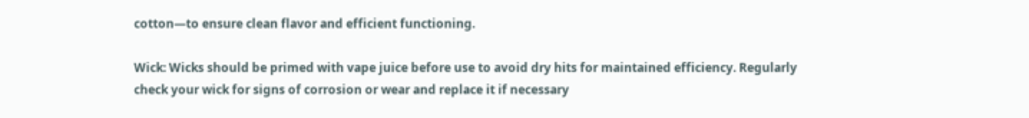cotton—to ensure clean flavor and efficient functioning.

Wick: Wicks should be primed with vape juice before use to avoid dry hits for maintained efficiency. Regularly check your wick for signs of corrosion or wear and replace it if necessary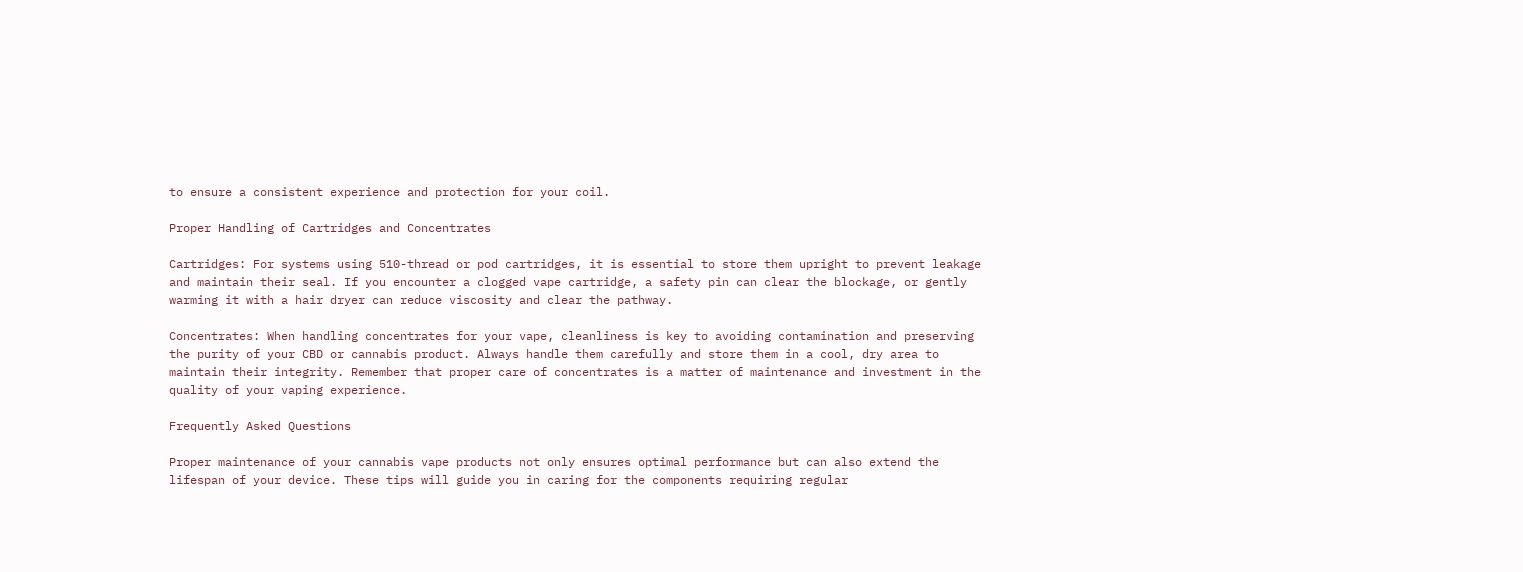to ensure a consistent experience and protection for your coil.

Proper Handling of Cartridges and Concentrates

Cartridges: For systems using 510-thread or pod cartridges, it is essential to store them upright to prevent leakage and maintain their seal. If you encounter a clogged vape cartridge, a safety pin can clear the blockage, or gently warming it with a hair dryer can reduce viscosity and clear the pathway.

Concentrates: When handling concentrates for your vape, cleanliness is key to avoiding contamination and preserving the purity of your CBD or cannabis product. Always handle them carefully and store them in a cool, dry area to maintain their integrity. Remember that proper care of concentrates is a matter of maintenance and investment in the quality of your vaping experience.

Frequently Asked Questions

Proper maintenance of your cannabis vape products not only ensures optimal performance but can also extend the lifespan of your device. These tips will guide you in caring for the components requiring regular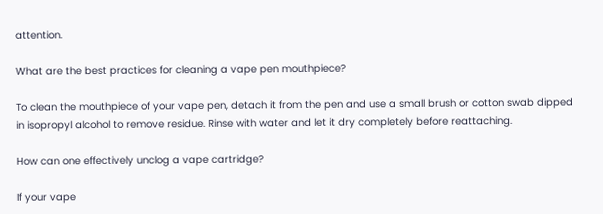attention.

What are the best practices for cleaning a vape pen mouthpiece?

To clean the mouthpiece of your vape pen, detach it from the pen and use a small brush or cotton swab dipped in isopropyl alcohol to remove residue. Rinse with water and let it dry completely before reattaching.

How can one effectively unclog a vape cartridge?

If your vape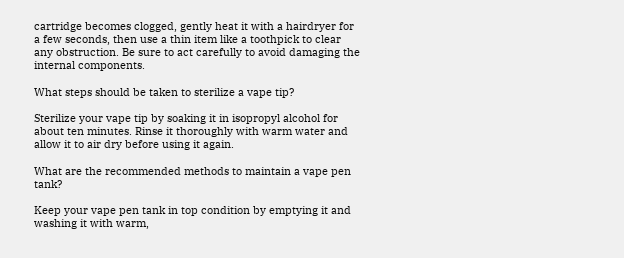cartridge becomes clogged, gently heat it with a hairdryer for a few seconds, then use a thin item like a toothpick to clear any obstruction. Be sure to act carefully to avoid damaging the internal components.

What steps should be taken to sterilize a vape tip?

Sterilize your vape tip by soaking it in isopropyl alcohol for about ten minutes. Rinse it thoroughly with warm water and allow it to air dry before using it again.

What are the recommended methods to maintain a vape pen tank?

Keep your vape pen tank in top condition by emptying it and washing it with warm,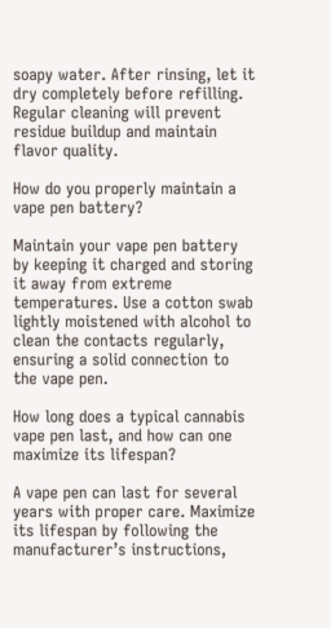soapy water. After rinsing, let it dry completely before refilling. Regular cleaning will prevent residue buildup and maintain flavor quality.

How do you properly maintain a vape pen battery?

Maintain your vape pen battery by keeping it charged and storing it away from extreme temperatures. Use a cotton swab lightly moistened with alcohol to clean the contacts regularly, ensuring a solid connection to the vape pen.

How long does a typical cannabis vape pen last, and how can one maximize its lifespan?

A vape pen can last for several years with proper care. Maximize its lifespan by following the manufacturer’s instructions,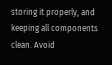storing it properly, and keeping all components clean. Avoid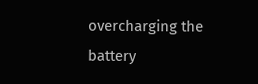overcharging the battery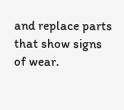and replace parts that show signs of wear.